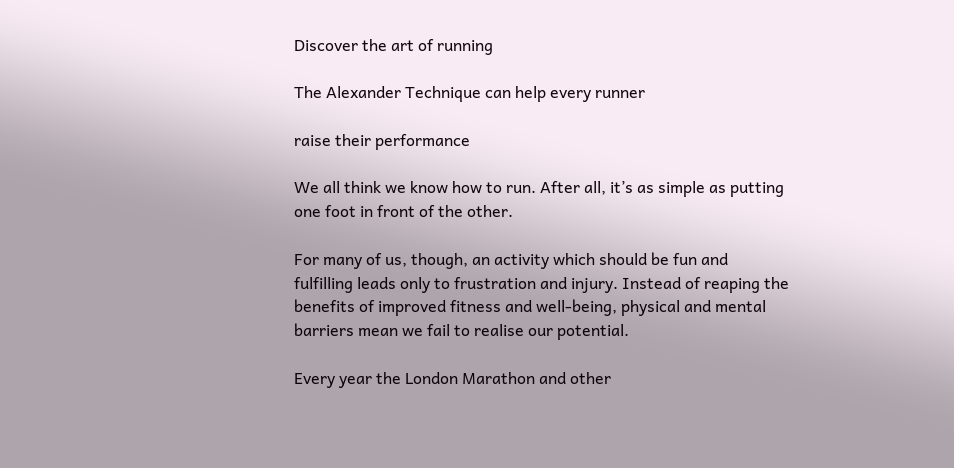Discover the art of running

The Alexander Technique can help every runner

raise their performance

We all think we know how to run. After all, it’s as simple as putting one foot in front of the other.

For many of us, though, an activity which should be fun and fulfilling leads only to frustration and injury. Instead of reaping the benefits of improved fitness and well-being, physical and mental barriers mean we fail to realise our potential.

Every year the London Marathon and other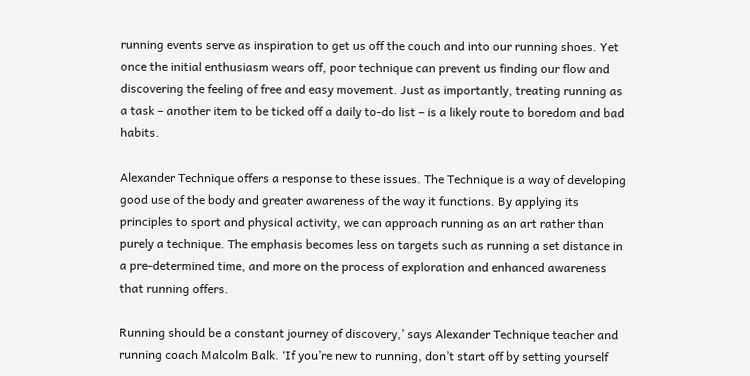running events serve as inspiration to get us off the couch and into our running shoes. Yet once the initial enthusiasm wears off, poor technique can prevent us finding our flow and discovering the feeling of free and easy movement. Just as importantly, treating running as a task – another item to be ticked off a daily to-do list – is a likely route to boredom and bad habits.

Alexander Technique offers a response to these issues. The Technique is a way of developing good use of the body and greater awareness of the way it functions. By applying its principles to sport and physical activity, we can approach running as an art rather than purely a technique. The emphasis becomes less on targets such as running a set distance in a pre-determined time, and more on the process of exploration and enhanced awareness that running offers.

Running should be a constant journey of discovery,’ says Alexander Technique teacher and running coach Malcolm Balk. ‘If you’re new to running, don’t start off by setting yourself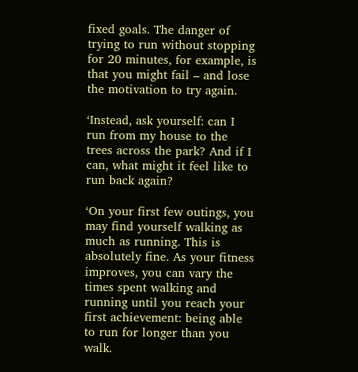fixed goals. The danger of trying to run without stopping for 20 minutes, for example, is that you might fail – and lose the motivation to try again.

‘Instead, ask yourself: can I run from my house to the trees across the park? And if I can, what might it feel like to run back again?

‘On your first few outings, you may find yourself walking as much as running. This is absolutely fine. As your fitness improves, you can vary the times spent walking and running until you reach your first achievement: being able to run for longer than you walk.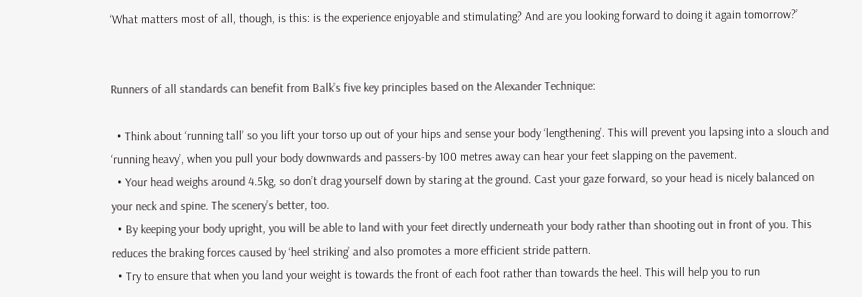‘What matters most of all, though, is this: is the experience enjoyable and stimulating? And are you looking forward to doing it again tomorrow?’


Runners of all standards can benefit from Balk’s five key principles based on the Alexander Technique:

  • Think about ‘running tall’ so you lift your torso up out of your hips and sense your body ‘lengthening’. This will prevent you lapsing into a slouch and ‘running heavy’, when you pull your body downwards and passers-by 100 metres away can hear your feet slapping on the pavement.
  • Your head weighs around 4.5kg, so don’t drag yourself down by staring at the ground. Cast your gaze forward, so your head is nicely balanced on your neck and spine. The scenery’s better, too.
  • By keeping your body upright, you will be able to land with your feet directly underneath your body rather than shooting out in front of you. This reduces the braking forces caused by ‘heel striking’ and also promotes a more efficient stride pattern.
  • Try to ensure that when you land your weight is towards the front of each foot rather than towards the heel. This will help you to run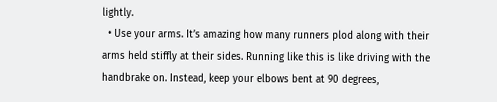lightly.
  • Use your arms. It’s amazing how many runners plod along with their arms held stiffly at their sides. Running like this is like driving with the handbrake on. Instead, keep your elbows bent at 90 degrees,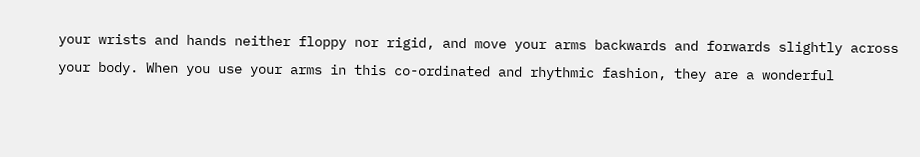your wrists and hands neither floppy nor rigid, and move your arms backwards and forwards slightly across your body. When you use your arms in this co-ordinated and rhythmic fashion, they are a wonderful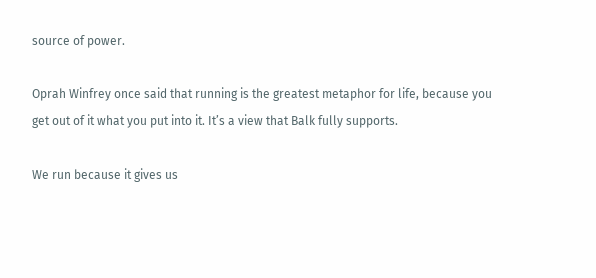source of power.

Oprah Winfrey once said that running is the greatest metaphor for life, because you get out of it what you put into it. It’s a view that Balk fully supports.

We run because it gives us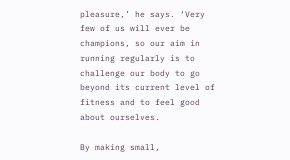pleasure,’ he says. ‘Very few of us will ever be champions, so our aim in running regularly is to challenge our body to go beyond its current level of fitness and to feel good about ourselves.

By making small,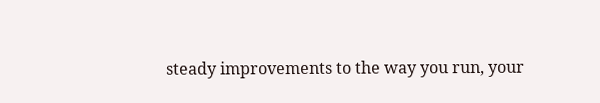steady improvements to the way you run, your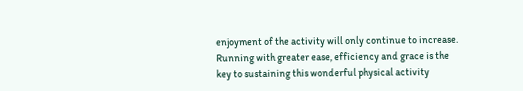enjoyment of the activity will only continue to increase. Running with greater ease, efficiency and grace is the key to sustaining this wonderful physical activity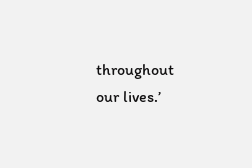throughout our lives.’